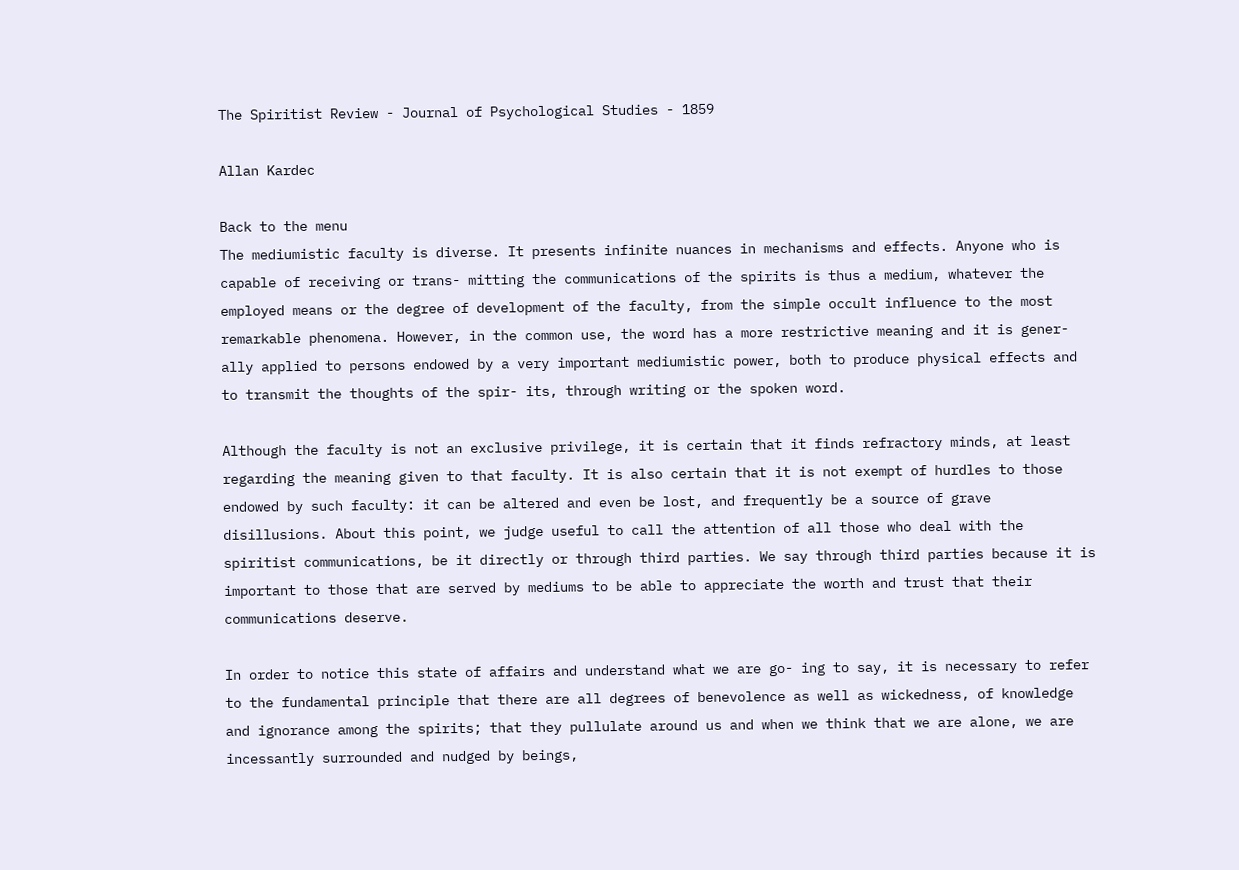The Spiritist Review - Journal of Psychological Studies - 1859

Allan Kardec

Back to the menu
The mediumistic faculty is diverse. It presents infinite nuances in mechanisms and effects. Anyone who is capable of receiving or trans- mitting the communications of the spirits is thus a medium, whatever the employed means or the degree of development of the faculty, from the simple occult influence to the most remarkable phenomena. However, in the common use, the word has a more restrictive meaning and it is gener- ally applied to persons endowed by a very important mediumistic power, both to produce physical effects and to transmit the thoughts of the spir- its, through writing or the spoken word.

Although the faculty is not an exclusive privilege, it is certain that it finds refractory minds, at least regarding the meaning given to that faculty. It is also certain that it is not exempt of hurdles to those endowed by such faculty: it can be altered and even be lost, and frequently be a source of grave disillusions. About this point, we judge useful to call the attention of all those who deal with the spiritist communications, be it directly or through third parties. We say through third parties because it is important to those that are served by mediums to be able to appreciate the worth and trust that their communications deserve.

In order to notice this state of affairs and understand what we are go- ing to say, it is necessary to refer to the fundamental principle that there are all degrees of benevolence as well as wickedness, of knowledge and ignorance among the spirits; that they pullulate around us and when we think that we are alone, we are incessantly surrounded and nudged by beings,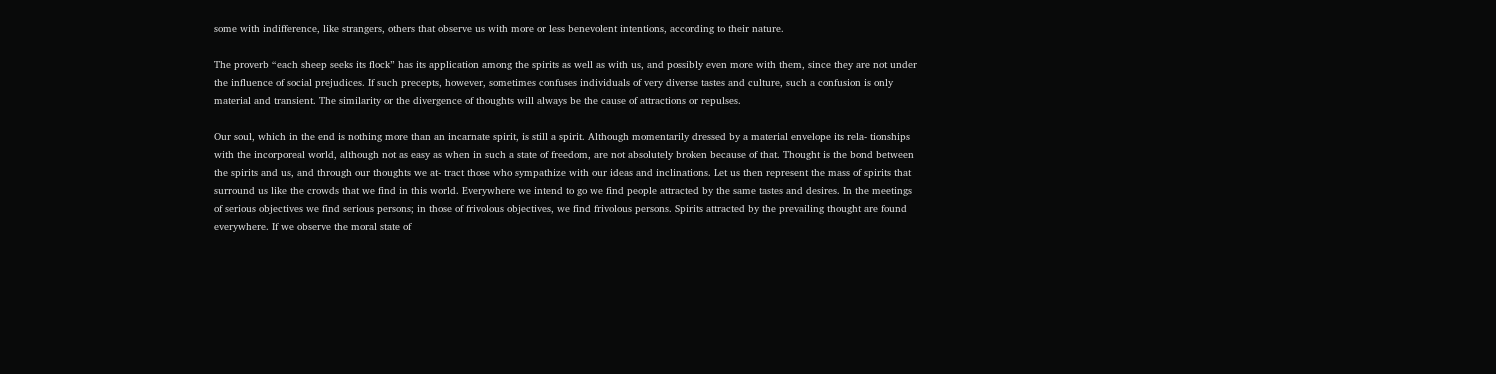some with indifference, like strangers, others that observe us with more or less benevolent intentions, according to their nature.

The proverb “each sheep seeks its flock” has its application among the spirits as well as with us, and possibly even more with them, since they are not under the influence of social prejudices. If such precepts, however, sometimes confuses individuals of very diverse tastes and culture, such a confusion is only material and transient. The similarity or the divergence of thoughts will always be the cause of attractions or repulses.

Our soul, which in the end is nothing more than an incarnate spirit, is still a spirit. Although momentarily dressed by a material envelope its rela- tionships with the incorporeal world, although not as easy as when in such a state of freedom, are not absolutely broken because of that. Thought is the bond between the spirits and us, and through our thoughts we at- tract those who sympathize with our ideas and inclinations. Let us then represent the mass of spirits that surround us like the crowds that we find in this world. Everywhere we intend to go we find people attracted by the same tastes and desires. In the meetings of serious objectives we find serious persons; in those of frivolous objectives, we find frivolous persons. Spirits attracted by the prevailing thought are found everywhere. If we observe the moral state of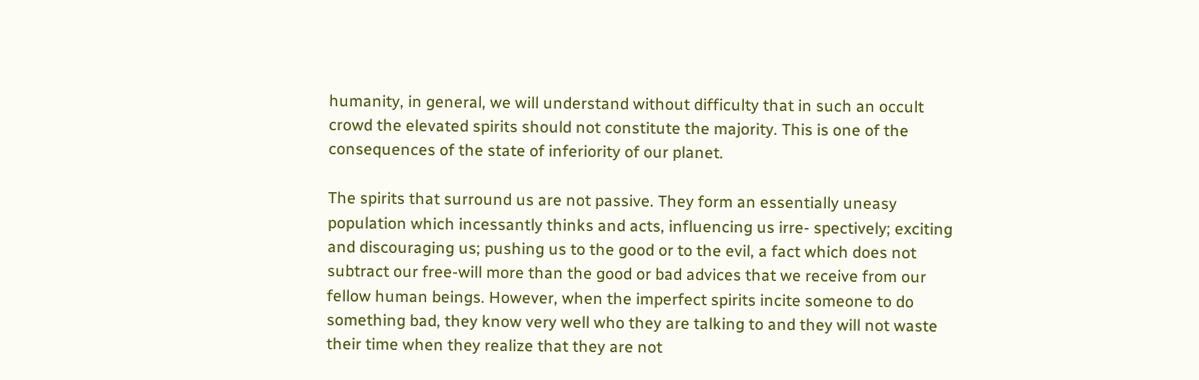humanity, in general, we will understand without difficulty that in such an occult crowd the elevated spirits should not constitute the majority. This is one of the consequences of the state of inferiority of our planet.

The spirits that surround us are not passive. They form an essentially uneasy population which incessantly thinks and acts, influencing us irre- spectively; exciting and discouraging us; pushing us to the good or to the evil, a fact which does not subtract our free-will more than the good or bad advices that we receive from our fellow human beings. However, when the imperfect spirits incite someone to do something bad, they know very well who they are talking to and they will not waste their time when they realize that they are not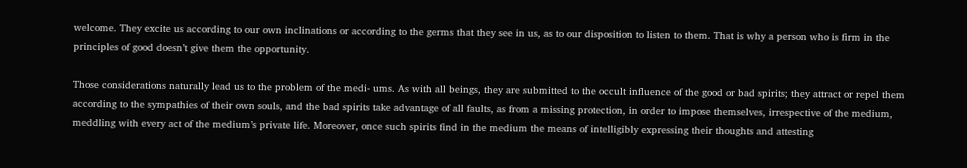welcome. They excite us according to our own inclinations or according to the germs that they see in us, as to our disposition to listen to them. That is why a person who is firm in the principles of good doesn’t give them the opportunity.

Those considerations naturally lead us to the problem of the medi- ums. As with all beings, they are submitted to the occult influence of the good or bad spirits; they attract or repel them according to the sympathies of their own souls, and the bad spirits take advantage of all faults, as from a missing protection, in order to impose themselves, irrespective of the medium, meddling with every act of the medium’s private life. Moreover, once such spirits find in the medium the means of intelligibly expressing their thoughts and attesting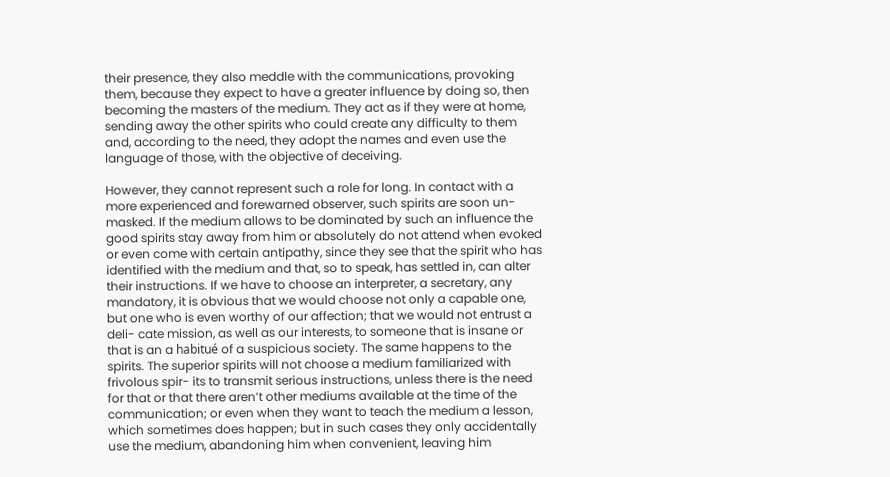their presence, they also meddle with the communications, provoking them, because they expect to have a greater influence by doing so, then becoming the masters of the medium. They act as if they were at home, sending away the other spirits who could create any difficulty to them and, according to the need, they adopt the names and even use the language of those, with the objective of deceiving.

However, they cannot represent such a role for long. In contact with a more experienced and forewarned observer, such spirits are soon un- masked. If the medium allows to be dominated by such an influence the good spirits stay away from him or absolutely do not attend when evoked or even come with certain antipathy, since they see that the spirit who has identified with the medium and that, so to speak, has settled in, can alter their instructions. If we have to choose an interpreter, a secretary, any mandatory, it is obvious that we would choose not only a capable one, but one who is even worthy of our affection; that we would not entrust a deli- cate mission, as well as our interests, to someone that is insane or that is an a habitué of a suspicious society. The same happens to the spirits. The superior spirits will not choose a medium familiarized with frivolous spir- its to transmit serious instructions, unless there is the need for that or that there aren’t other mediums available at the time of the communication; or even when they want to teach the medium a lesson, which sometimes does happen; but in such cases they only accidentally use the medium, abandoning him when convenient, leaving him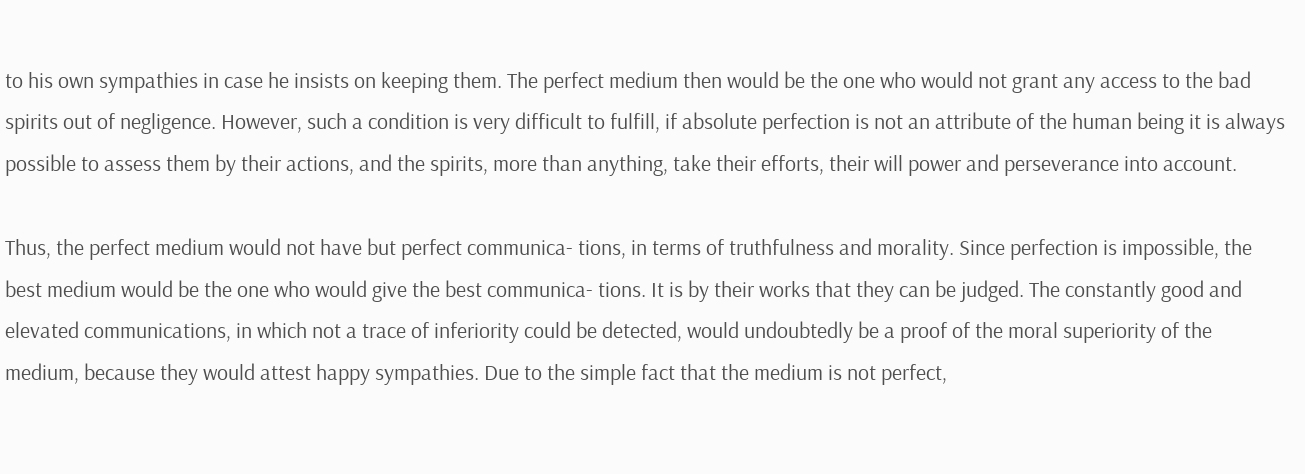to his own sympathies in case he insists on keeping them. The perfect medium then would be the one who would not grant any access to the bad spirits out of negligence. However, such a condition is very difficult to fulfill, if absolute perfection is not an attribute of the human being it is always possible to assess them by their actions, and the spirits, more than anything, take their efforts, their will power and perseverance into account.

Thus, the perfect medium would not have but perfect communica- tions, in terms of truthfulness and morality. Since perfection is impossible, the best medium would be the one who would give the best communica- tions. It is by their works that they can be judged. The constantly good and elevated communications, in which not a trace of inferiority could be detected, would undoubtedly be a proof of the moral superiority of the medium, because they would attest happy sympathies. Due to the simple fact that the medium is not perfect,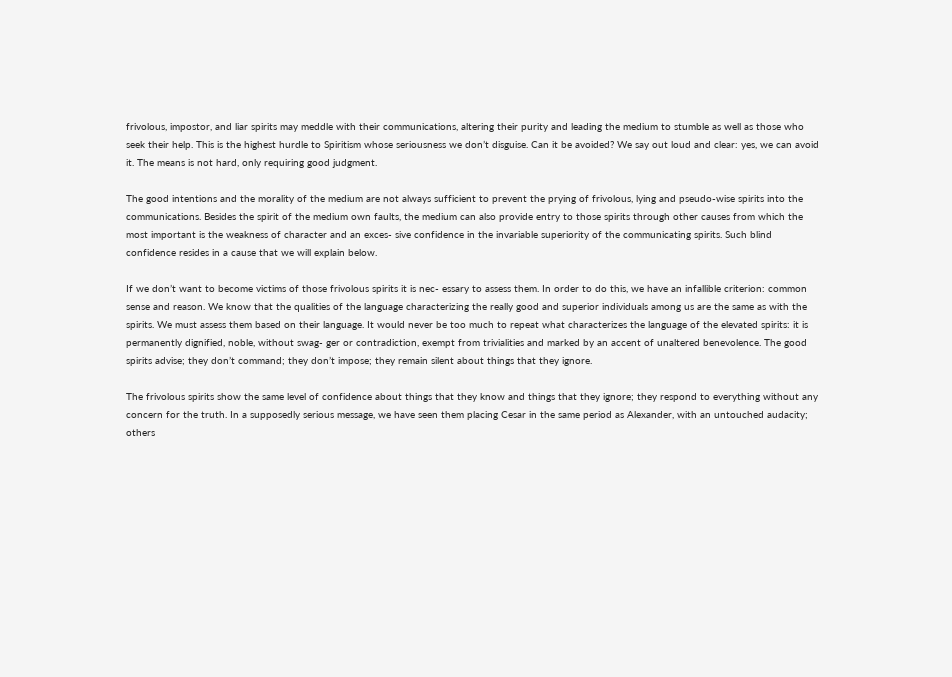frivolous, impostor, and liar spirits may meddle with their communications, altering their purity and leading the medium to stumble as well as those who seek their help. This is the highest hurdle to Spiritism whose seriousness we don’t disguise. Can it be avoided? We say out loud and clear: yes, we can avoid it. The means is not hard, only requiring good judgment.

The good intentions and the morality of the medium are not always sufficient to prevent the prying of frivolous, lying and pseudo-wise spirits into the communications. Besides the spirit of the medium own faults, the medium can also provide entry to those spirits through other causes from which the most important is the weakness of character and an exces- sive confidence in the invariable superiority of the communicating spirits. Such blind confidence resides in a cause that we will explain below.

If we don’t want to become victims of those frivolous spirits it is nec- essary to assess them. In order to do this, we have an infallible criterion: common sense and reason. We know that the qualities of the language characterizing the really good and superior individuals among us are the same as with the spirits. We must assess them based on their language. It would never be too much to repeat what characterizes the language of the elevated spirits: it is permanently dignified, noble, without swag- ger or contradiction, exempt from trivialities and marked by an accent of unaltered benevolence. The good spirits advise; they don’t command; they don’t impose; they remain silent about things that they ignore.

The frivolous spirits show the same level of confidence about things that they know and things that they ignore; they respond to everything without any concern for the truth. In a supposedly serious message, we have seen them placing Cesar in the same period as Alexander, with an untouched audacity; others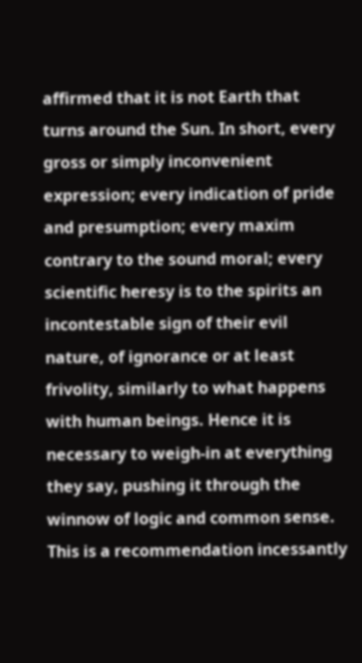affirmed that it is not Earth that turns around the Sun. In short, every gross or simply inconvenient expression; every indication of pride and presumption; every maxim contrary to the sound moral; every scientific heresy is to the spirits an incontestable sign of their evil nature, of ignorance or at least frivolity, similarly to what happens with human beings. Hence it is necessary to weigh-in at everything they say, pushing it through the winnow of logic and common sense. This is a recommendation incessantly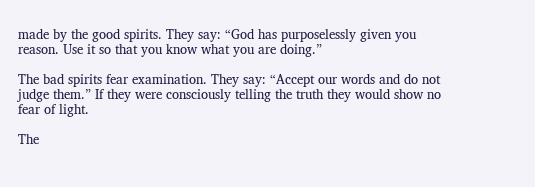made by the good spirits. They say: “God has purposelessly given you reason. Use it so that you know what you are doing.”

The bad spirits fear examination. They say: “Accept our words and do not judge them.” If they were consciously telling the truth they would show no fear of light.

The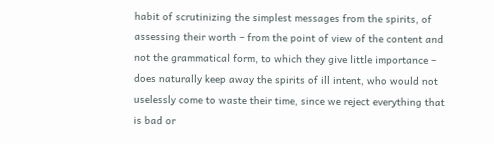habit of scrutinizing the simplest messages from the spirits, of assessing their worth – from the point of view of the content and not the grammatical form, to which they give little importance – does naturally keep away the spirits of ill intent, who would not uselessly come to waste their time, since we reject everything that is bad or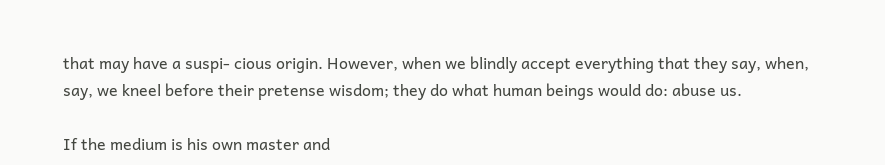that may have a suspi- cious origin. However, when we blindly accept everything that they say, when, say, we kneel before their pretense wisdom; they do what human beings would do: abuse us.

If the medium is his own master and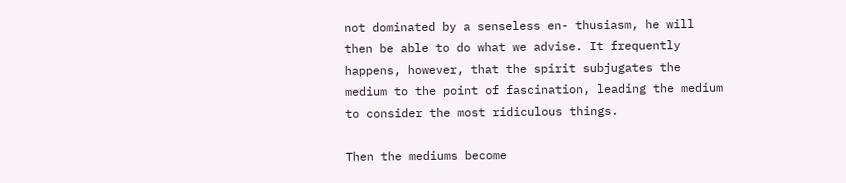not dominated by a senseless en- thusiasm, he will then be able to do what we advise. It frequently happens, however, that the spirit subjugates the medium to the point of fascination, leading the medium to consider the most ridiculous things.

Then the mediums become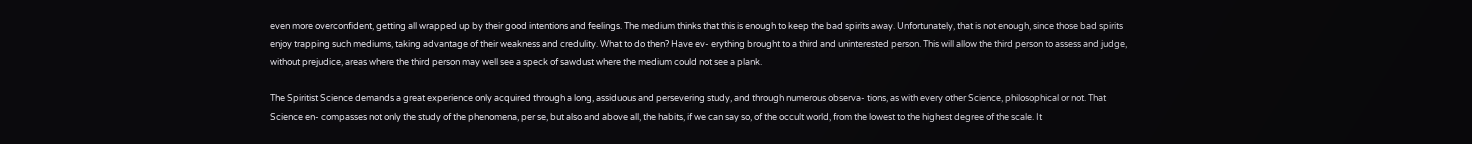even more overconfident, getting all wrapped up by their good intentions and feelings. The medium thinks that this is enough to keep the bad spirits away. Unfortunately, that is not enough, since those bad spirits enjoy trapping such mediums, taking advantage of their weakness and credulity. What to do then? Have ev- erything brought to a third and uninterested person. This will allow the third person to assess and judge, without prejudice, areas where the third person may well see a speck of sawdust where the medium could not see a plank.

The Spiritist Science demands a great experience only acquired through a long, assiduous and persevering study, and through numerous observa- tions, as with every other Science, philosophical or not. That Science en- compasses not only the study of the phenomena, per se, but also and above all, the habits, if we can say so, of the occult world, from the lowest to the highest degree of the scale. It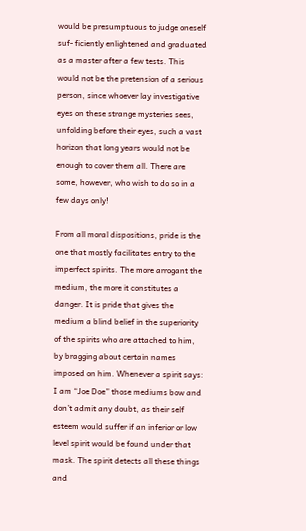would be presumptuous to judge oneself suf- ficiently enlightened and graduated as a master after a few tests. This would not be the pretension of a serious person, since whoever lay investigative eyes on these strange mysteries sees, unfolding before their eyes, such a vast horizon that long years would not be enough to cover them all. There are some, however, who wish to do so in a few days only!

From all moral dispositions, pride is the one that mostly facilitates entry to the imperfect spirits. The more arrogant the medium, the more it constitutes a danger. It is pride that gives the medium a blind belief in the superiority of the spirits who are attached to him, by bragging about certain names imposed on him. Whenever a spirit says: I am “Joe Doe” those mediums bow and don’t admit any doubt, as their self esteem would suffer if an inferior or low level spirit would be found under that mask. The spirit detects all these things and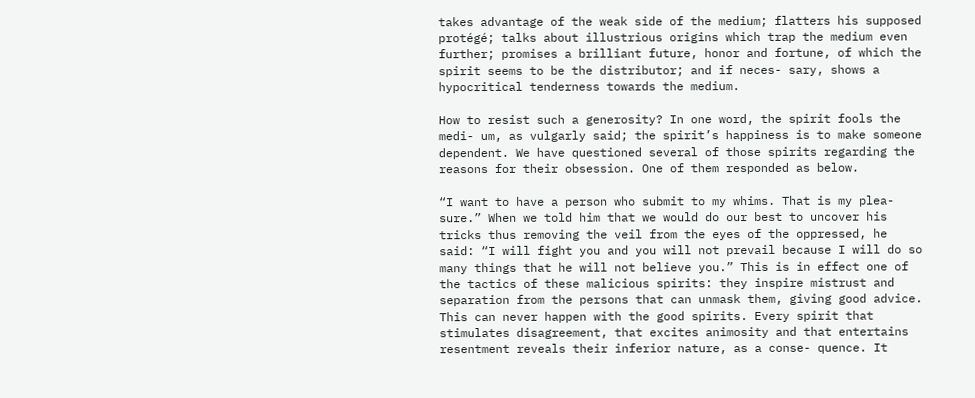takes advantage of the weak side of the medium; flatters his supposed protégé; talks about illustrious origins which trap the medium even further; promises a brilliant future, honor and fortune, of which the spirit seems to be the distributor; and if neces- sary, shows a hypocritical tenderness towards the medium.

How to resist such a generosity? In one word, the spirit fools the medi- um, as vulgarly said; the spirit’s happiness is to make someone dependent. We have questioned several of those spirits regarding the reasons for their obsession. One of them responded as below.

“I want to have a person who submit to my whims. That is my plea- sure.” When we told him that we would do our best to uncover his tricks thus removing the veil from the eyes of the oppressed, he said: “I will fight you and you will not prevail because I will do so many things that he will not believe you.” This is in effect one of the tactics of these malicious spirits: they inspire mistrust and separation from the persons that can unmask them, giving good advice. This can never happen with the good spirits. Every spirit that stimulates disagreement, that excites animosity and that entertains resentment reveals their inferior nature, as a conse- quence. It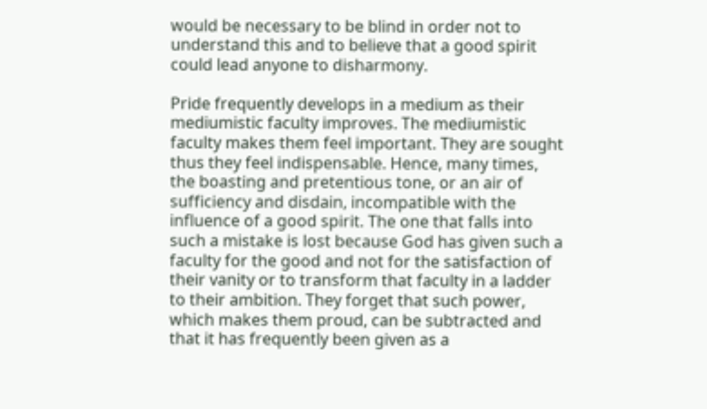would be necessary to be blind in order not to understand this and to believe that a good spirit could lead anyone to disharmony.

Pride frequently develops in a medium as their mediumistic faculty improves. The mediumistic faculty makes them feel important. They are sought thus they feel indispensable. Hence, many times, the boasting and pretentious tone, or an air of sufficiency and disdain, incompatible with the influence of a good spirit. The one that falls into such a mistake is lost because God has given such a faculty for the good and not for the satisfaction of their vanity or to transform that faculty in a ladder to their ambition. They forget that such power, which makes them proud, can be subtracted and that it has frequently been given as a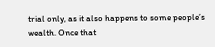trial only, as it also happens to some people’s wealth. Once that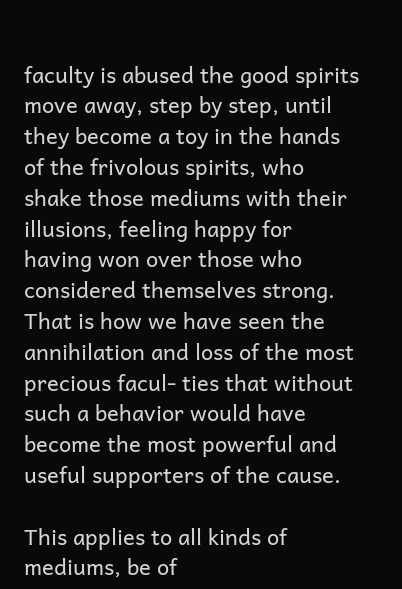faculty is abused the good spirits move away, step by step, until they become a toy in the hands of the frivolous spirits, who shake those mediums with their illusions, feeling happy for having won over those who considered themselves strong. That is how we have seen the annihilation and loss of the most precious facul- ties that without such a behavior would have become the most powerful and useful supporters of the cause.

This applies to all kinds of mediums, be of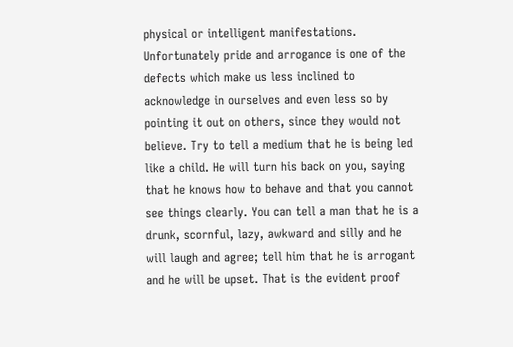physical or intelligent manifestations. Unfortunately pride and arrogance is one of the defects which make us less inclined to acknowledge in ourselves and even less so by pointing it out on others, since they would not believe. Try to tell a medium that he is being led like a child. He will turn his back on you, saying that he knows how to behave and that you cannot see things clearly. You can tell a man that he is a drunk, scornful, lazy, awkward and silly and he will laugh and agree; tell him that he is arrogant and he will be upset. That is the evident proof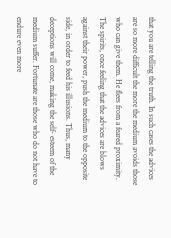that you are telling the truth. In such cases the advices are so more difficult the more the medium avoids those who can give them. He flees from a feared proximity. The spirits, once feeling that the advices are blows against their power, push the medium to the opposite side, in order to feed his illusions. Thus, many deceptions will come, making the self- esteem of the medium suffer. Fortunate are those who do not have to endure even more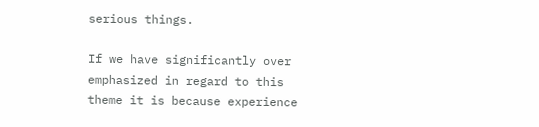serious things.

If we have significantly over emphasized in regard to this theme it is because experience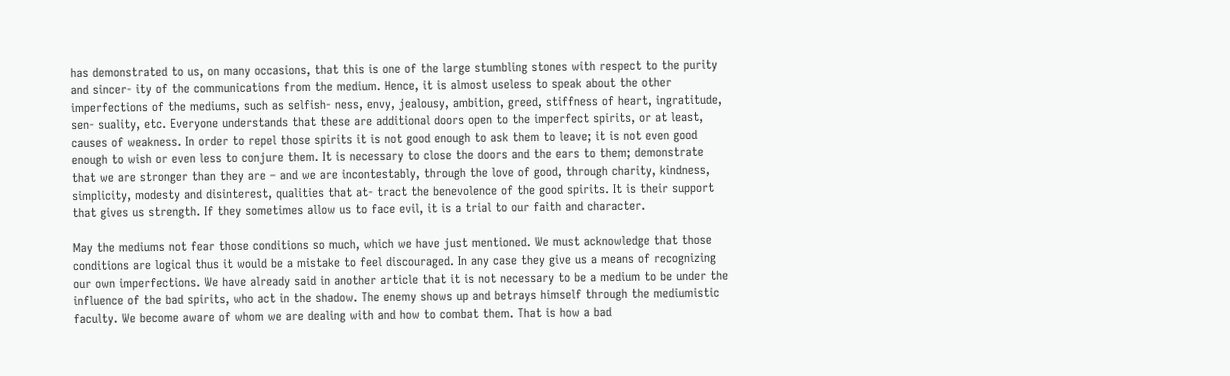has demonstrated to us, on many occasions, that this is one of the large stumbling stones with respect to the purity and sincer- ity of the communications from the medium. Hence, it is almost useless to speak about the other imperfections of the mediums, such as selfish- ness, envy, jealousy, ambition, greed, stiffness of heart, ingratitude, sen- suality, etc. Everyone understands that these are additional doors open to the imperfect spirits, or at least, causes of weakness. In order to repel those spirits it is not good enough to ask them to leave; it is not even good enough to wish or even less to conjure them. It is necessary to close the doors and the ears to them; demonstrate that we are stronger than they are – and we are incontestably, through the love of good, through charity, kindness, simplicity, modesty and disinterest, qualities that at- tract the benevolence of the good spirits. It is their support that gives us strength. If they sometimes allow us to face evil, it is a trial to our faith and character.

May the mediums not fear those conditions so much, which we have just mentioned. We must acknowledge that those conditions are logical thus it would be a mistake to feel discouraged. In any case they give us a means of recognizing our own imperfections. We have already said in another article that it is not necessary to be a medium to be under the influence of the bad spirits, who act in the shadow. The enemy shows up and betrays himself through the mediumistic faculty. We become aware of whom we are dealing with and how to combat them. That is how a bad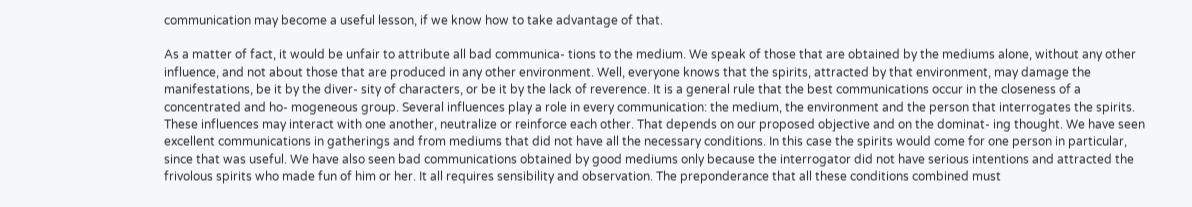communication may become a useful lesson, if we know how to take advantage of that.

As a matter of fact, it would be unfair to attribute all bad communica- tions to the medium. We speak of those that are obtained by the mediums alone, without any other influence, and not about those that are produced in any other environment. Well, everyone knows that the spirits, attracted by that environment, may damage the manifestations, be it by the diver- sity of characters, or be it by the lack of reverence. It is a general rule that the best communications occur in the closeness of a concentrated and ho- mogeneous group. Several influences play a role in every communication: the medium, the environment and the person that interrogates the spirits. These influences may interact with one another, neutralize or reinforce each other. That depends on our proposed objective and on the dominat- ing thought. We have seen excellent communications in gatherings and from mediums that did not have all the necessary conditions. In this case the spirits would come for one person in particular, since that was useful. We have also seen bad communications obtained by good mediums only because the interrogator did not have serious intentions and attracted the frivolous spirits who made fun of him or her. It all requires sensibility and observation. The preponderance that all these conditions combined must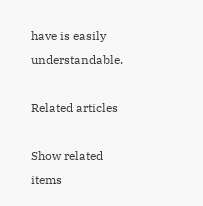have is easily understandable.

Related articles

Show related items